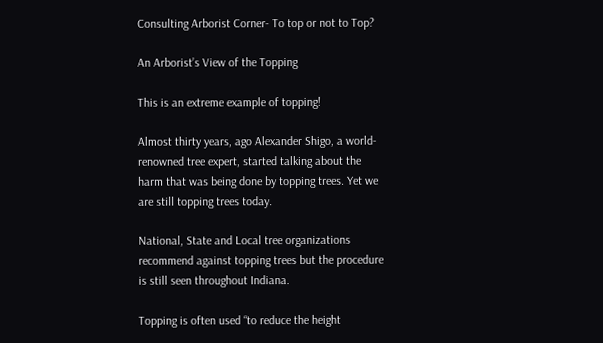Consulting Arborist Corner- To top or not to Top?

An Arborist’s View of the Topping

This is an extreme example of topping!

Almost thirty years, ago Alexander Shigo, a world-renowned tree expert, started talking about the harm that was being done by topping trees. Yet we are still topping trees today.

National, State and Local tree organizations recommend against topping trees but the procedure is still seen throughout Indiana.

Topping is often used “to reduce the height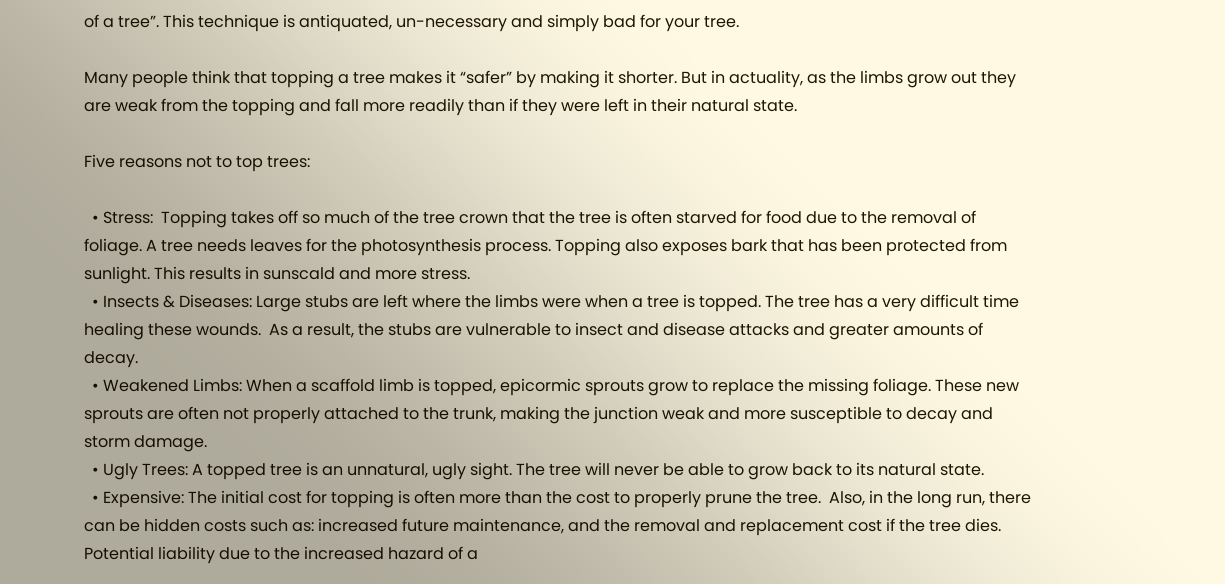of a tree”. This technique is antiquated, un-necessary and simply bad for your tree.

Many people think that topping a tree makes it “safer” by making it shorter. But in actuality, as the limbs grow out they are weak from the topping and fall more readily than if they were left in their natural state.

Five reasons not to top trees:

  • Stress:  Topping takes off so much of the tree crown that the tree is often starved for food due to the removal of foliage. A tree needs leaves for the photosynthesis process. Topping also exposes bark that has been protected from sunlight. This results in sunscald and more stress.
  • Insects & Diseases: Large stubs are left where the limbs were when a tree is topped. The tree has a very difficult time healing these wounds.  As a result, the stubs are vulnerable to insect and disease attacks and greater amounts of decay.
  • Weakened Limbs: When a scaffold limb is topped, epicormic sprouts grow to replace the missing foliage. These new sprouts are often not properly attached to the trunk, making the junction weak and more susceptible to decay and storm damage.
  • Ugly Trees: A topped tree is an unnatural, ugly sight. The tree will never be able to grow back to its natural state.
  • Expensive: The initial cost for topping is often more than the cost to properly prune the tree.  Also, in the long run, there can be hidden costs such as: increased future maintenance, and the removal and replacement cost if the tree dies. Potential liability due to the increased hazard of a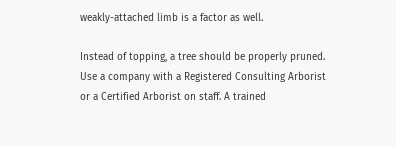weakly-attached limb is a factor as well.

Instead of topping, a tree should be properly pruned. Use a company with a Registered Consulting Arborist or a Certified Arborist on staff. A trained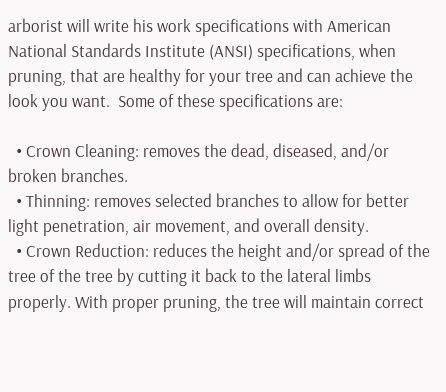arborist will write his work specifications with American National Standards Institute (ANSI) specifications, when pruning, that are healthy for your tree and can achieve the look you want.  Some of these specifications are:

  • Crown Cleaning: removes the dead, diseased, and/or broken branches.
  • Thinning: removes selected branches to allow for better light penetration, air movement, and overall density.
  • Crown Reduction: reduces the height and/or spread of the tree of the tree by cutting it back to the lateral limbs properly. With proper pruning, the tree will maintain correct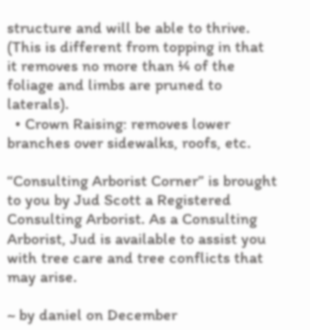structure and will be able to thrive. (This is different from topping in that it removes no more than ¼ of the foliage and limbs are pruned to laterals).
  • Crown Raising: removes lower branches over sidewalks, roofs, etc.

“Consulting Arborist Corner” is brought to you by Jud Scott a Registered Consulting Arborist. As a Consulting Arborist, Jud is available to assist you with tree care and tree conflicts that may arise.

~ by daniel on December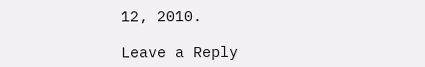12, 2010.

Leave a Reply